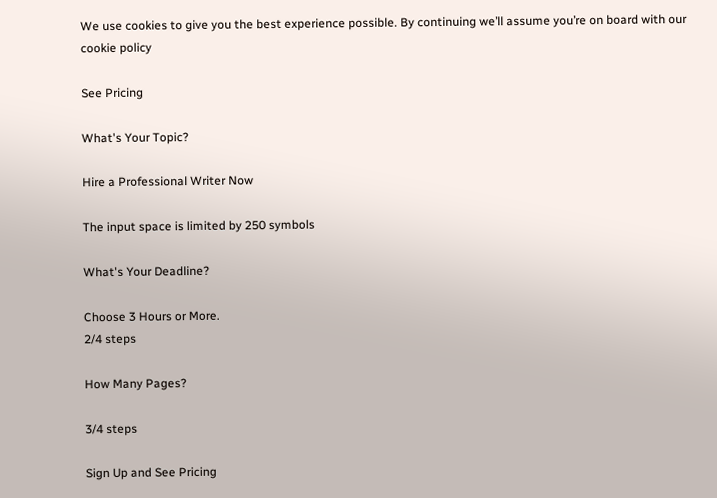We use cookies to give you the best experience possible. By continuing we’ll assume you’re on board with our cookie policy

See Pricing

What's Your Topic?

Hire a Professional Writer Now

The input space is limited by 250 symbols

What's Your Deadline?

Choose 3 Hours or More.
2/4 steps

How Many Pages?

3/4 steps

Sign Up and See Pricing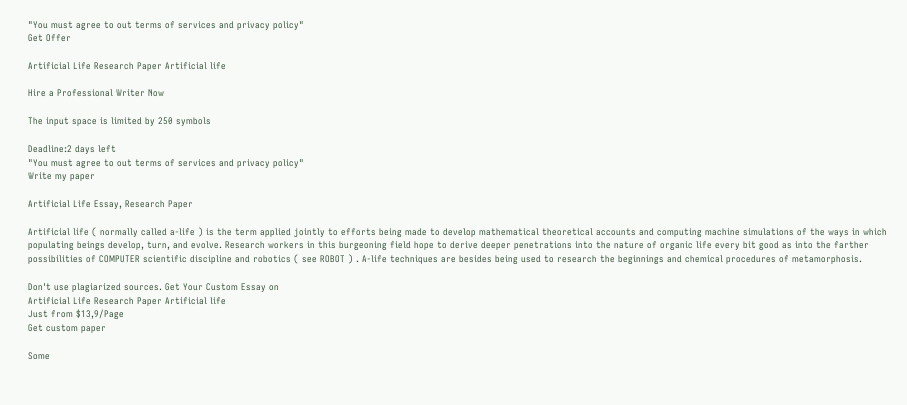"You must agree to out terms of services and privacy policy"
Get Offer

Artificial Life Research Paper Artificial life

Hire a Professional Writer Now

The input space is limited by 250 symbols

Deadline:2 days left
"You must agree to out terms of services and privacy policy"
Write my paper

Artificial Life Essay, Research Paper

Artificial life ( normally called a-life ) is the term applied jointly to efforts being made to develop mathematical theoretical accounts and computing machine simulations of the ways in which populating beings develop, turn, and evolve. Research workers in this burgeoning field hope to derive deeper penetrations into the nature of organic life every bit good as into the farther possibilities of COMPUTER scientific discipline and robotics ( see ROBOT ) . A-life techniques are besides being used to research the beginnings and chemical procedures of metamorphosis.

Don't use plagiarized sources. Get Your Custom Essay on
Artificial Life Research Paper Artificial life
Just from $13,9/Page
Get custom paper

Some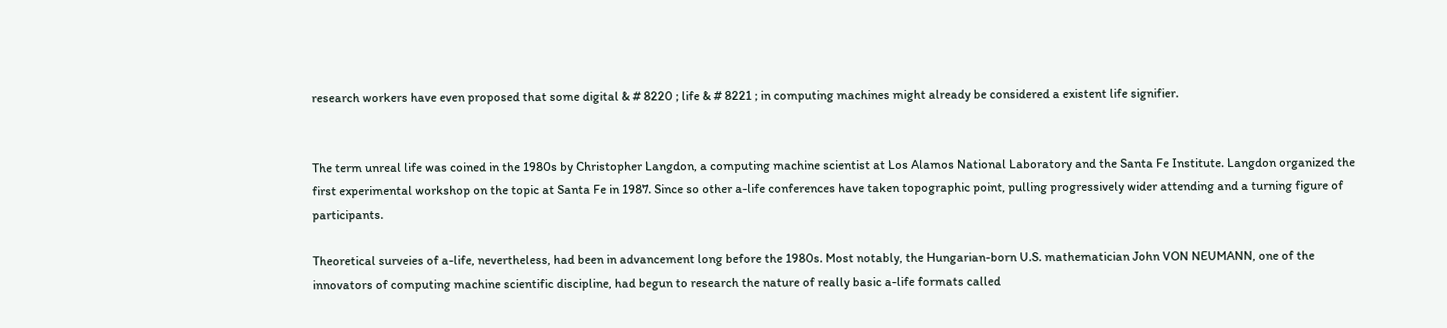research workers have even proposed that some digital & # 8220 ; life & # 8221 ; in computing machines might already be considered a existent life signifier.


The term unreal life was coined in the 1980s by Christopher Langdon, a computing machine scientist at Los Alamos National Laboratory and the Santa Fe Institute. Langdon organized the first experimental workshop on the topic at Santa Fe in 1987. Since so other a-life conferences have taken topographic point, pulling progressively wider attending and a turning figure of participants.

Theoretical surveies of a-life, nevertheless, had been in advancement long before the 1980s. Most notably, the Hungarian-born U.S. mathematician John VON NEUMANN, one of the innovators of computing machine scientific discipline, had begun to research the nature of really basic a-life formats called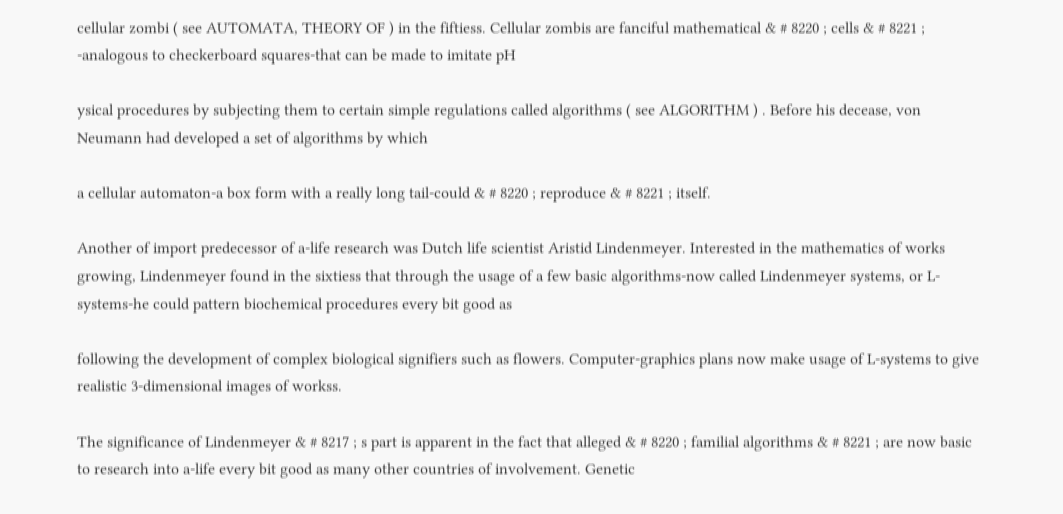cellular zombi ( see AUTOMATA, THEORY OF ) in the fiftiess. Cellular zombis are fanciful mathematical & # 8220 ; cells & # 8221 ; -analogous to checkerboard squares-that can be made to imitate pH

ysical procedures by subjecting them to certain simple regulations called algorithms ( see ALGORITHM ) . Before his decease, von Neumann had developed a set of algorithms by which

a cellular automaton-a box form with a really long tail-could & # 8220 ; reproduce & # 8221 ; itself.

Another of import predecessor of a-life research was Dutch life scientist Aristid Lindenmeyer. Interested in the mathematics of works growing, Lindenmeyer found in the sixtiess that through the usage of a few basic algorithms-now called Lindenmeyer systems, or L-systems-he could pattern biochemical procedures every bit good as

following the development of complex biological signifiers such as flowers. Computer-graphics plans now make usage of L-systems to give realistic 3-dimensional images of workss.

The significance of Lindenmeyer & # 8217 ; s part is apparent in the fact that alleged & # 8220 ; familial algorithms & # 8221 ; are now basic to research into a-life every bit good as many other countries of involvement. Genetic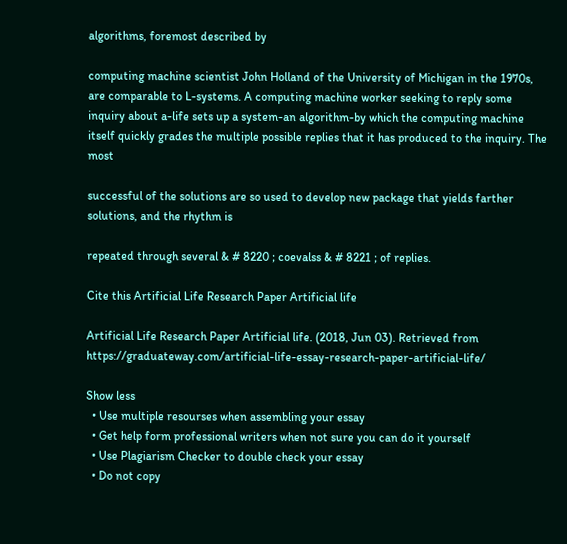algorithms, foremost described by

computing machine scientist John Holland of the University of Michigan in the 1970s, are comparable to L-systems. A computing machine worker seeking to reply some inquiry about a-life sets up a system-an algorithm-by which the computing machine itself quickly grades the multiple possible replies that it has produced to the inquiry. The most

successful of the solutions are so used to develop new package that yields farther solutions, and the rhythm is

repeated through several & # 8220 ; coevalss & # 8221 ; of replies.

Cite this Artificial Life Research Paper Artificial life

Artificial Life Research Paper Artificial life. (2018, Jun 03). Retrieved from https://graduateway.com/artificial-life-essay-research-paper-artificial-life/

Show less
  • Use multiple resourses when assembling your essay
  • Get help form professional writers when not sure you can do it yourself
  • Use Plagiarism Checker to double check your essay
  • Do not copy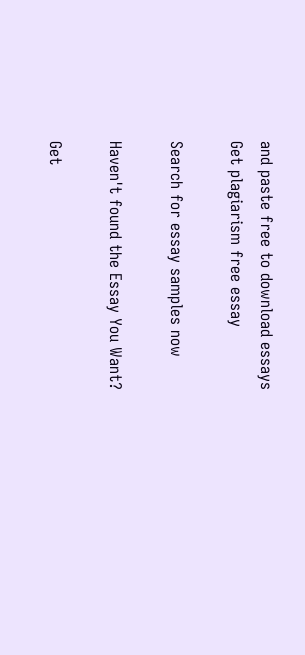and paste free to download essays
Get plagiarism free essay

Search for essay samples now

Haven't found the Essay You Want?

Get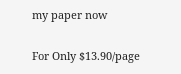my paper now

For Only $13.90/page